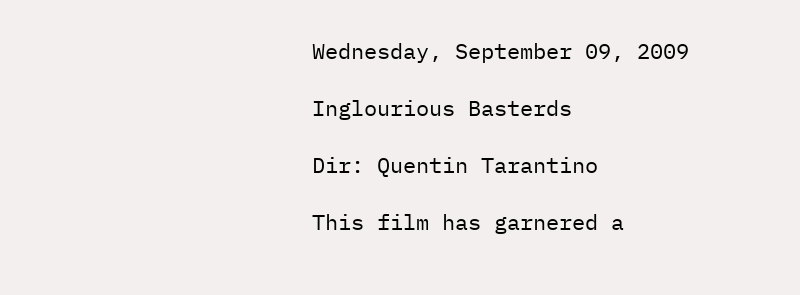Wednesday, September 09, 2009

Inglourious Basterds

Dir: Quentin Tarantino

This film has garnered a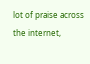lot of praise across the internet,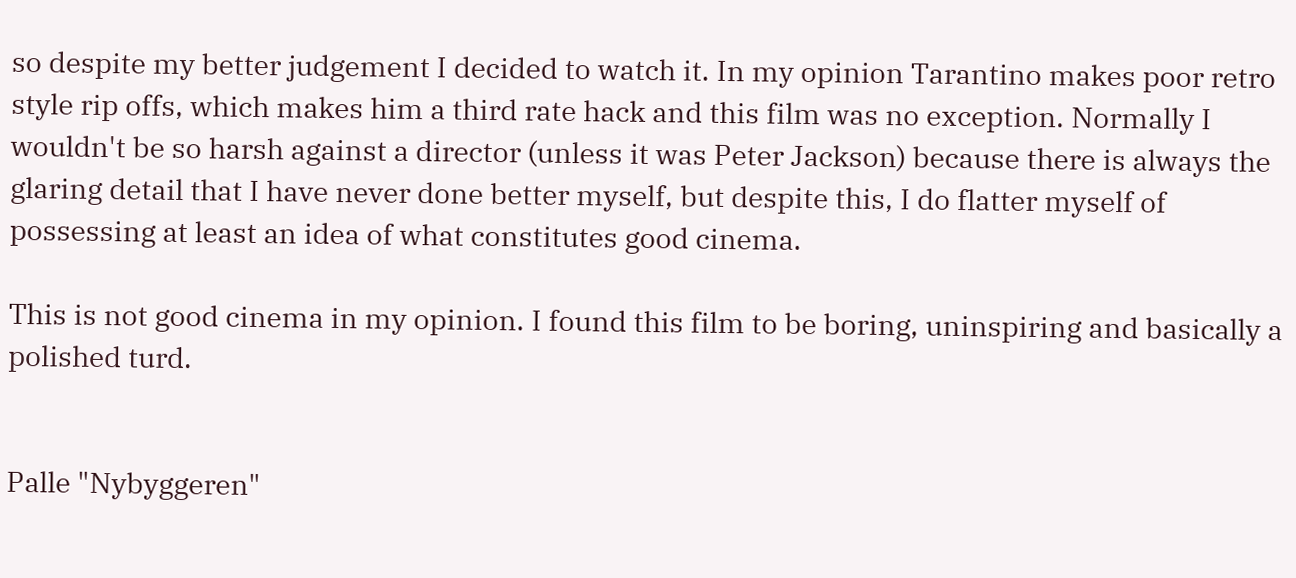so despite my better judgement I decided to watch it. In my opinion Tarantino makes poor retro style rip offs, which makes him a third rate hack and this film was no exception. Normally I wouldn't be so harsh against a director (unless it was Peter Jackson) because there is always the glaring detail that I have never done better myself, but despite this, I do flatter myself of possessing at least an idea of what constitutes good cinema.

This is not good cinema in my opinion. I found this film to be boring, uninspiring and basically a polished turd.


Palle "Nybyggeren"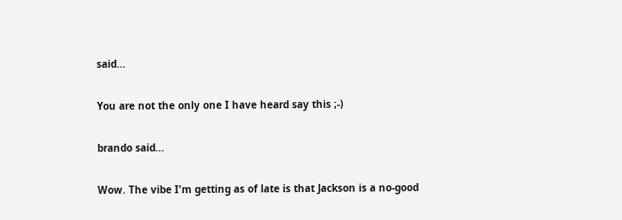said...

You are not the only one I have heard say this ;-)

brando said...

Wow. The vibe I'm getting as of late is that Jackson is a no-good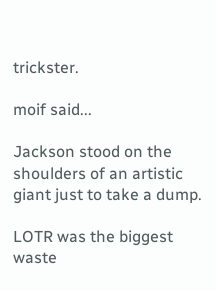trickster.

moif said...

Jackson stood on the shoulders of an artistic giant just to take a dump.

LOTR was the biggest waste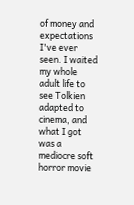of money and expectations I've ever seen. I waited my whole adult life to see Tolkien adapted to cinema, and what I got was a mediocre soft horror movie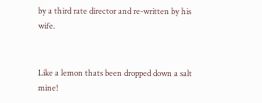by a third rate director and re-written by his wife.


Like a lemon thats been dropped down a salt mine!